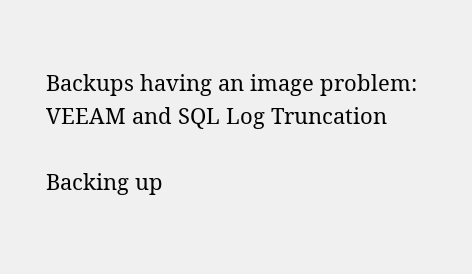Backups having an image problem: VEEAM and SQL Log Truncation

Backing up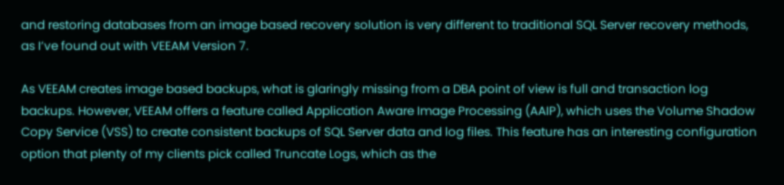and restoring databases from an image based recovery solution is very different to traditional SQL Server recovery methods, as I’ve found out with VEEAM Version 7.

As VEEAM creates image based backups, what is glaringly missing from a DBA point of view is full and transaction log backups. However, VEEAM offers a feature called Application Aware Image Processing (AAIP), which uses the Volume Shadow Copy Service (VSS) to create consistent backups of SQL Server data and log files. This feature has an interesting configuration option that plenty of my clients pick called Truncate Logs, which as the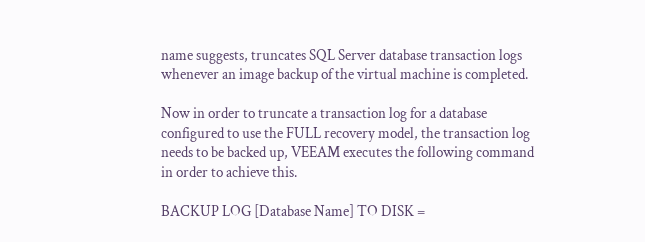name suggests, truncates SQL Server database transaction logs whenever an image backup of the virtual machine is completed.

Now in order to truncate a transaction log for a database configured to use the FULL recovery model, the transaction log needs to be backed up, VEEAM executes the following command in order to achieve this.

BACKUP LOG [Database Name] TO DISK =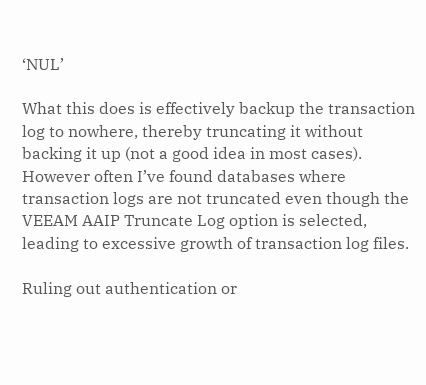‘NUL’

What this does is effectively backup the transaction log to nowhere, thereby truncating it without backing it up (not a good idea in most cases). However often I’ve found databases where transaction logs are not truncated even though the VEEAM AAIP Truncate Log option is selected, leading to excessive growth of transaction log files.

Ruling out authentication or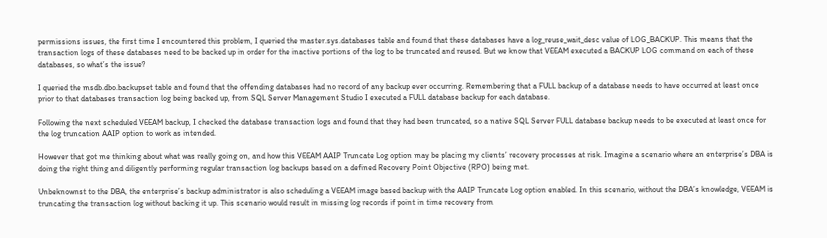permissions issues, the first time I encountered this problem, I queried the master.sys.databases table and found that these databases have a log_reuse_wait_desc value of LOG_BACKUP. This means that the transaction logs of these databases need to be backed up in order for the inactive portions of the log to be truncated and reused. But we know that VEEAM executed a BACKUP LOG command on each of these databases, so what’s the issue?

I queried the msdb.dbo.backupset table and found that the offending databases had no record of any backup ever occurring. Remembering that a FULL backup of a database needs to have occurred at least once prior to that databases transaction log being backed up, from SQL Server Management Studio I executed a FULL database backup for each database.

Following the next scheduled VEEAM backup, I checked the database transaction logs and found that they had been truncated, so a native SQL Server FULL database backup needs to be executed at least once for the log truncation AAIP option to work as intended.

However that got me thinking about what was really going on, and how this VEEAM AAIP Truncate Log option may be placing my clients’ recovery processes at risk. Imagine a scenario where an enterprise’s DBA is doing the right thing and diligently performing regular transaction log backups based on a defined Recovery Point Objective (RPO) being met.

Unbeknownst to the DBA, the enterprise’s backup administrator is also scheduling a VEEAM image based backup with the AAIP Truncate Log option enabled. In this scenario, without the DBA’s knowledge, VEEAM is truncating the transaction log without backing it up. This scenario would result in missing log records if point in time recovery from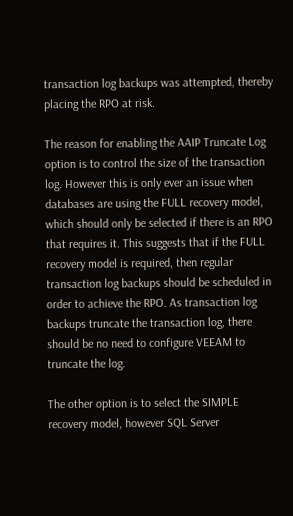transaction log backups was attempted, thereby placing the RPO at risk.

The reason for enabling the AAIP Truncate Log option is to control the size of the transaction log. However this is only ever an issue when databases are using the FULL recovery model, which should only be selected if there is an RPO that requires it. This suggests that if the FULL recovery model is required, then regular transaction log backups should be scheduled in order to achieve the RPO. As transaction log backups truncate the transaction log, there should be no need to configure VEEAM to truncate the log.

The other option is to select the SIMPLE recovery model, however SQL Server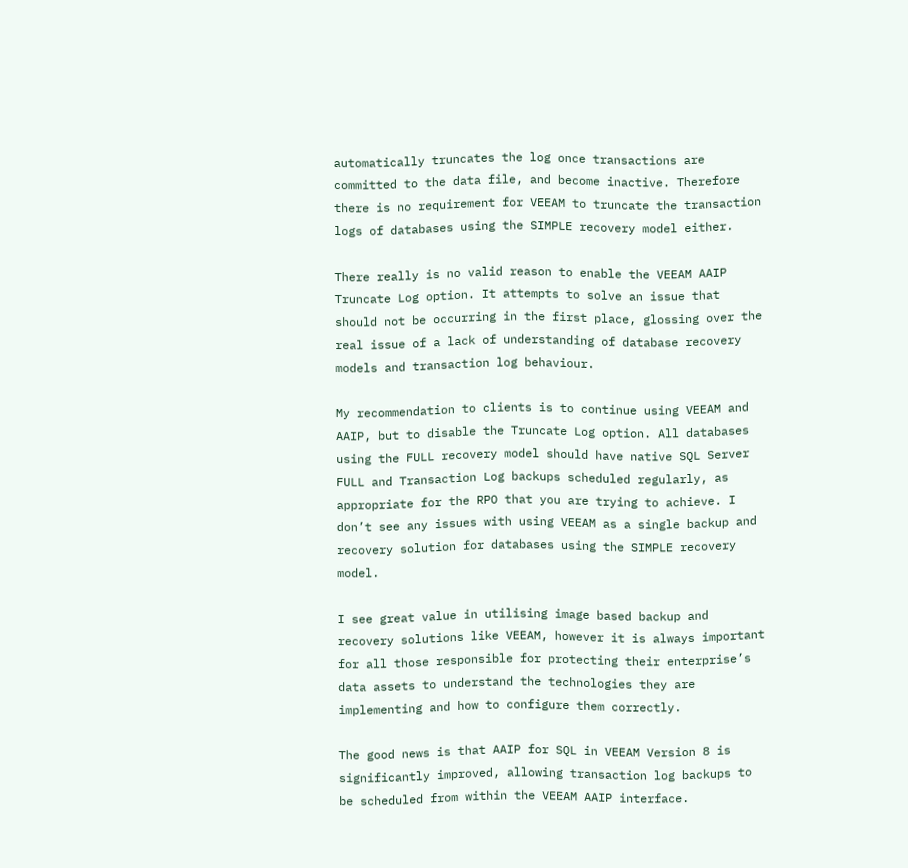automatically truncates the log once transactions are committed to the data file, and become inactive. Therefore there is no requirement for VEEAM to truncate the transaction logs of databases using the SIMPLE recovery model either.

There really is no valid reason to enable the VEEAM AAIP Truncate Log option. It attempts to solve an issue that should not be occurring in the first place, glossing over the real issue of a lack of understanding of database recovery models and transaction log behaviour.

My recommendation to clients is to continue using VEEAM and AAIP, but to disable the Truncate Log option. All databases using the FULL recovery model should have native SQL Server FULL and Transaction Log backups scheduled regularly, as appropriate for the RPO that you are trying to achieve. I don’t see any issues with using VEEAM as a single backup and recovery solution for databases using the SIMPLE recovery model.

I see great value in utilising image based backup and recovery solutions like VEEAM, however it is always important for all those responsible for protecting their enterprise’s data assets to understand the technologies they are implementing and how to configure them correctly.

The good news is that AAIP for SQL in VEEAM Version 8 is significantly improved, allowing transaction log backups to be scheduled from within the VEEAM AAIP interface.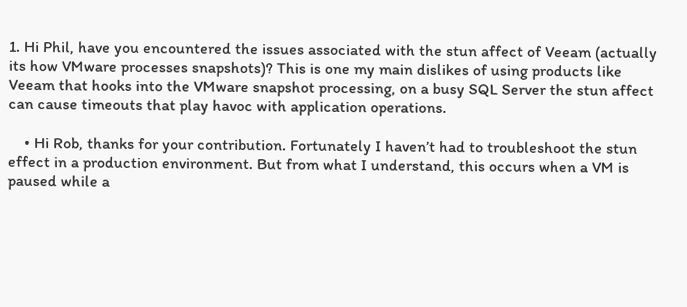1. Hi Phil, have you encountered the issues associated with the stun affect of Veeam (actually its how VMware processes snapshots)? This is one my main dislikes of using products like Veeam that hooks into the VMware snapshot processing, on a busy SQL Server the stun affect can cause timeouts that play havoc with application operations.

    • Hi Rob, thanks for your contribution. Fortunately I haven’t had to troubleshoot the stun effect in a production environment. But from what I understand, this occurs when a VM is paused while a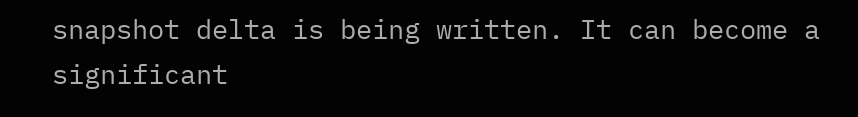snapshot delta is being written. It can become a significant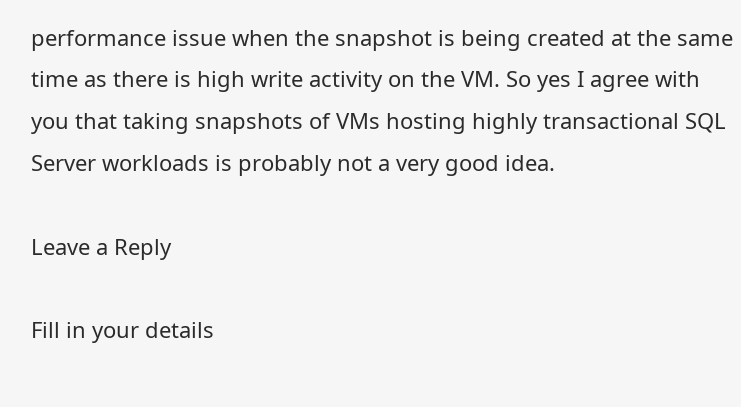performance issue when the snapshot is being created at the same time as there is high write activity on the VM. So yes I agree with you that taking snapshots of VMs hosting highly transactional SQL Server workloads is probably not a very good idea.

Leave a Reply

Fill in your details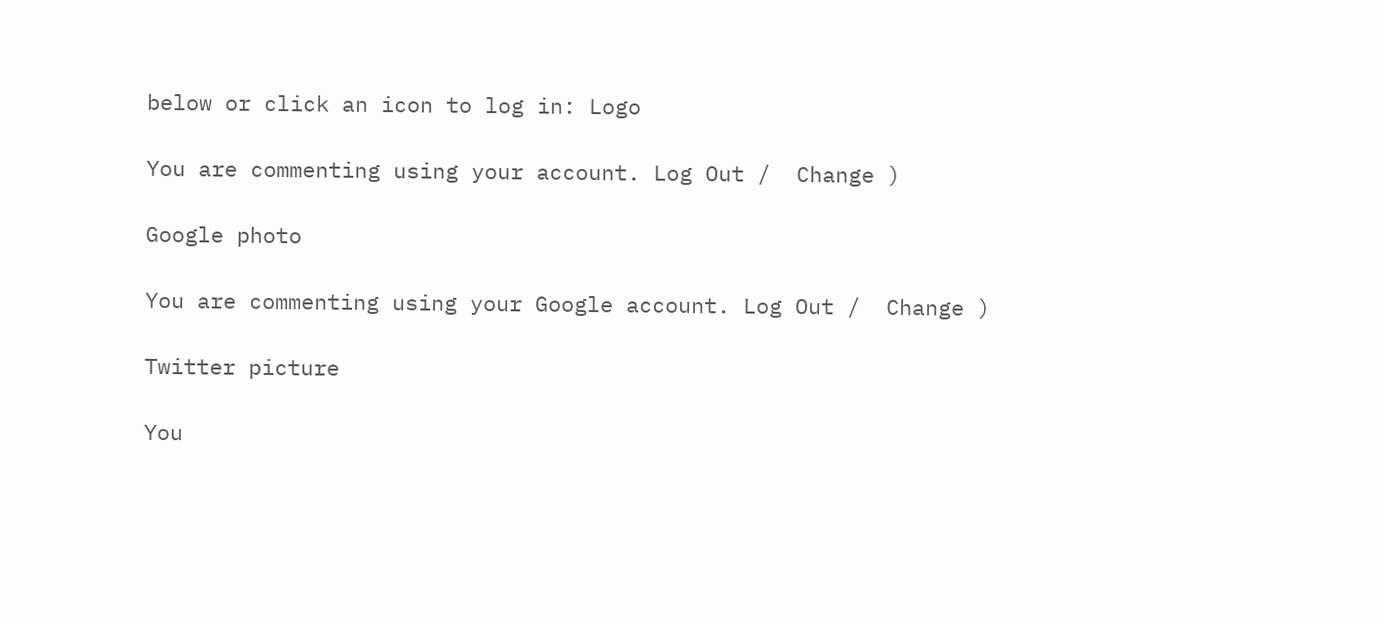below or click an icon to log in: Logo

You are commenting using your account. Log Out /  Change )

Google photo

You are commenting using your Google account. Log Out /  Change )

Twitter picture

You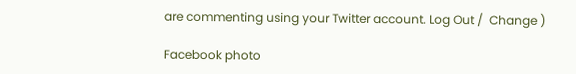are commenting using your Twitter account. Log Out /  Change )

Facebook photo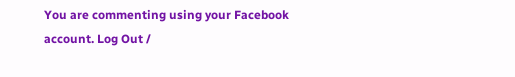You are commenting using your Facebook account. Log Out /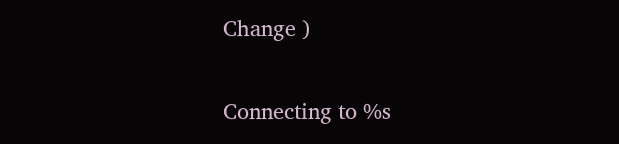Change )

Connecting to %s